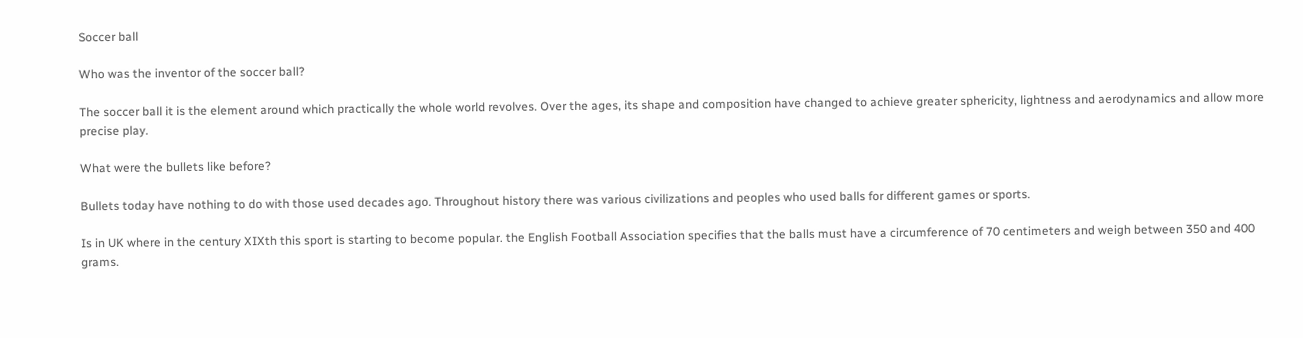Soccer ball

Who was the inventor of the soccer ball?

The soccer ball it is the element around which practically the whole world revolves. Over the ages, its shape and composition have changed to achieve greater sphericity, lightness and aerodynamics and allow more precise play.

What were the bullets like before?

Bullets today have nothing to do with those used decades ago. Throughout history there was various civilizations and peoples who used balls for different games or sports.

Is in UK where in the century XIXth this sport is starting to become popular. the English Football Association specifies that the balls must have a circumference of 70 centimeters and weigh between 350 and 400 grams.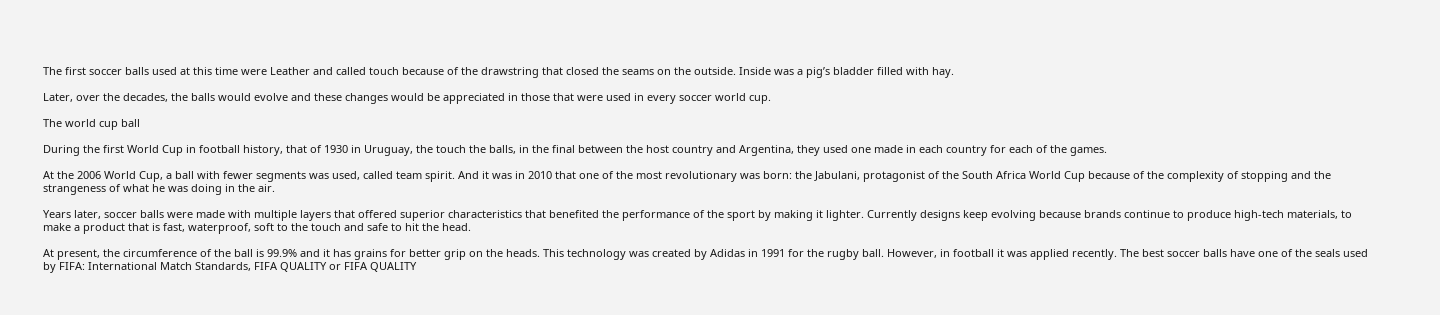The first soccer balls used at this time were Leather and called touch because of the drawstring that closed the seams on the outside. Inside was a pig’s bladder filled with hay.

Later, over the decades, the balls would evolve and these changes would be appreciated in those that were used in every soccer world cup.

The world cup ball

During the first World Cup in football history, that of 1930 in Uruguay, the touch the balls, in the final between the host country and Argentina, they used one made in each country for each of the games.

At the 2006 World Cup, a ball with fewer segments was used, called team spirit. And it was in 2010 that one of the most revolutionary was born: the Jabulani, protagonist of the South Africa World Cup because of the complexity of stopping and the strangeness of what he was doing in the air.

Years later, soccer balls were made with multiple layers that offered superior characteristics that benefited the performance of the sport by making it lighter. Currently designs keep evolving because brands continue to produce high-tech materials, to make a product that is fast, waterproof, soft to the touch and safe to hit the head.

At present, the circumference of the ball is 99.9% and it has grains for better grip on the heads. This technology was created by Adidas in 1991 for the rugby ball. However, in football it was applied recently. The best soccer balls have one of the seals used by FIFA: International Match Standards, FIFA QUALITY or FIFA QUALITY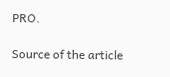PRO.

Source of the article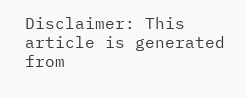Disclaimer: This article is generated from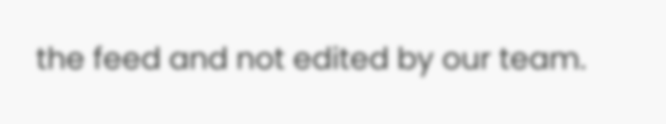the feed and not edited by our team.